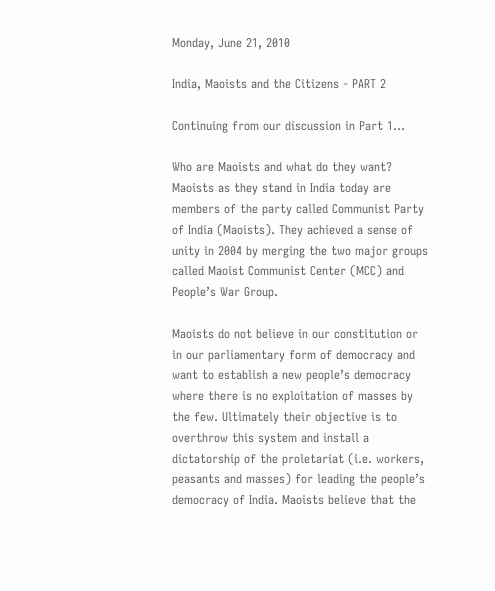Monday, June 21, 2010

India, Maoists and the Citizens - PART 2

Continuing from our discussion in Part 1...

Who are Maoists and what do they want?
Maoists as they stand in India today are members of the party called Communist Party of India (Maoists). They achieved a sense of unity in 2004 by merging the two major groups called Maoist Communist Center (MCC) and People’s War Group.

Maoists do not believe in our constitution or in our parliamentary form of democracy and want to establish a new people’s democracy where there is no exploitation of masses by the few. Ultimately their objective is to overthrow this system and install a dictatorship of the proletariat (i.e. workers, peasants and masses) for leading the people’s democracy of India. Maoists believe that the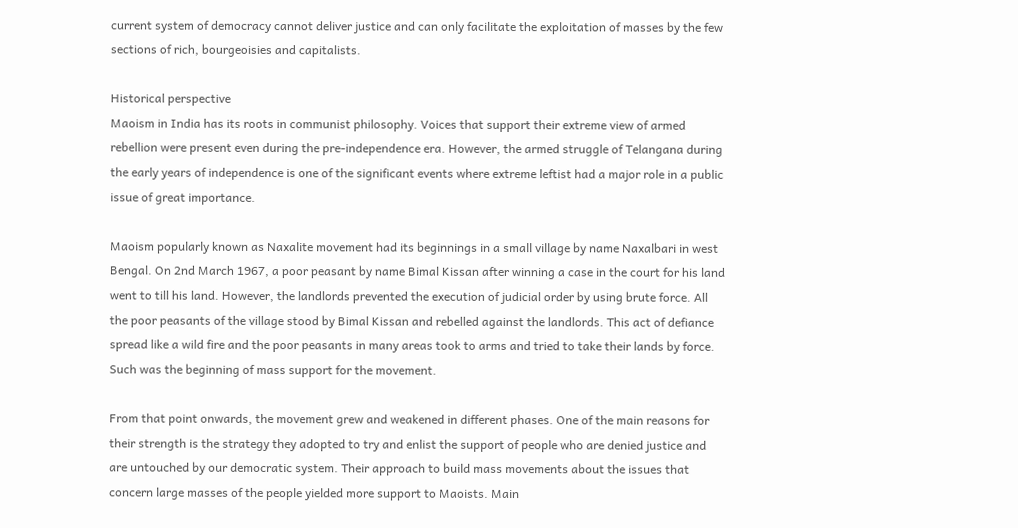current system of democracy cannot deliver justice and can only facilitate the exploitation of masses by the few sections of rich, bourgeoisies and capitalists.

Historical perspective
Maoism in India has its roots in communist philosophy. Voices that support their extreme view of armed rebellion were present even during the pre-independence era. However, the armed struggle of Telangana during the early years of independence is one of the significant events where extreme leftist had a major role in a public issue of great importance.

Maoism popularly known as Naxalite movement had its beginnings in a small village by name Naxalbari in west Bengal. On 2nd March 1967, a poor peasant by name Bimal Kissan after winning a case in the court for his land went to till his land. However, the landlords prevented the execution of judicial order by using brute force. All the poor peasants of the village stood by Bimal Kissan and rebelled against the landlords. This act of defiance spread like a wild fire and the poor peasants in many areas took to arms and tried to take their lands by force. Such was the beginning of mass support for the movement.

From that point onwards, the movement grew and weakened in different phases. One of the main reasons for their strength is the strategy they adopted to try and enlist the support of people who are denied justice and are untouched by our democratic system. Their approach to build mass movements about the issues that concern large masses of the people yielded more support to Maoists. Main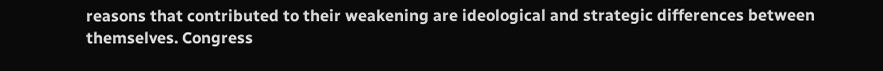reasons that contributed to their weakening are ideological and strategic differences between themselves. Congress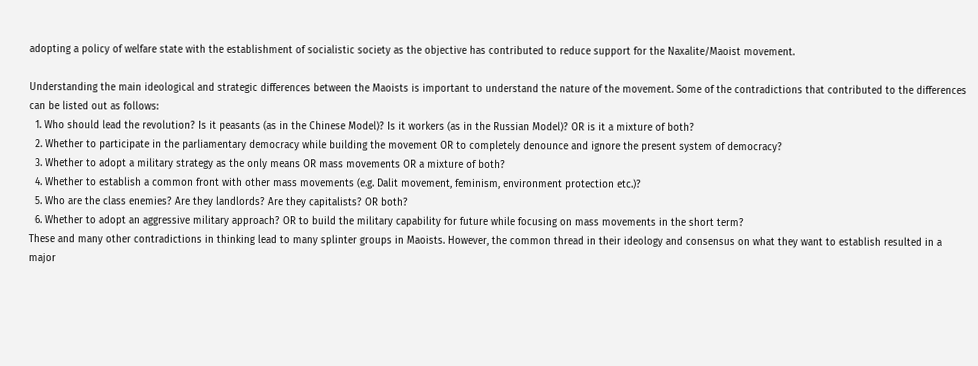adopting a policy of welfare state with the establishment of socialistic society as the objective has contributed to reduce support for the Naxalite/Maoist movement.

Understanding the main ideological and strategic differences between the Maoists is important to understand the nature of the movement. Some of the contradictions that contributed to the differences can be listed out as follows:
  1. Who should lead the revolution? Is it peasants (as in the Chinese Model)? Is it workers (as in the Russian Model)? OR is it a mixture of both?
  2. Whether to participate in the parliamentary democracy while building the movement OR to completely denounce and ignore the present system of democracy?
  3. Whether to adopt a military strategy as the only means OR mass movements OR a mixture of both?
  4. Whether to establish a common front with other mass movements (e.g. Dalit movement, feminism, environment protection etc.)?
  5. Who are the class enemies? Are they landlords? Are they capitalists? OR both?
  6. Whether to adopt an aggressive military approach? OR to build the military capability for future while focusing on mass movements in the short term?
These and many other contradictions in thinking lead to many splinter groups in Maoists. However, the common thread in their ideology and consensus on what they want to establish resulted in a major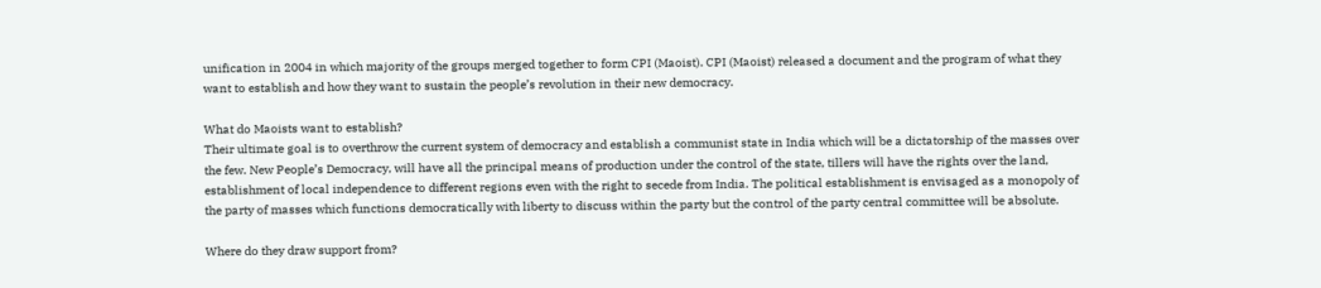unification in 2004 in which majority of the groups merged together to form CPI (Maoist). CPI (Maoist) released a document and the program of what they want to establish and how they want to sustain the people’s revolution in their new democracy.

What do Maoists want to establish?
Their ultimate goal is to overthrow the current system of democracy and establish a communist state in India which will be a dictatorship of the masses over the few. New People’s Democracy, will have all the principal means of production under the control of the state, tillers will have the rights over the land, establishment of local independence to different regions even with the right to secede from India. The political establishment is envisaged as a monopoly of the party of masses which functions democratically with liberty to discuss within the party but the control of the party central committee will be absolute.

Where do they draw support from?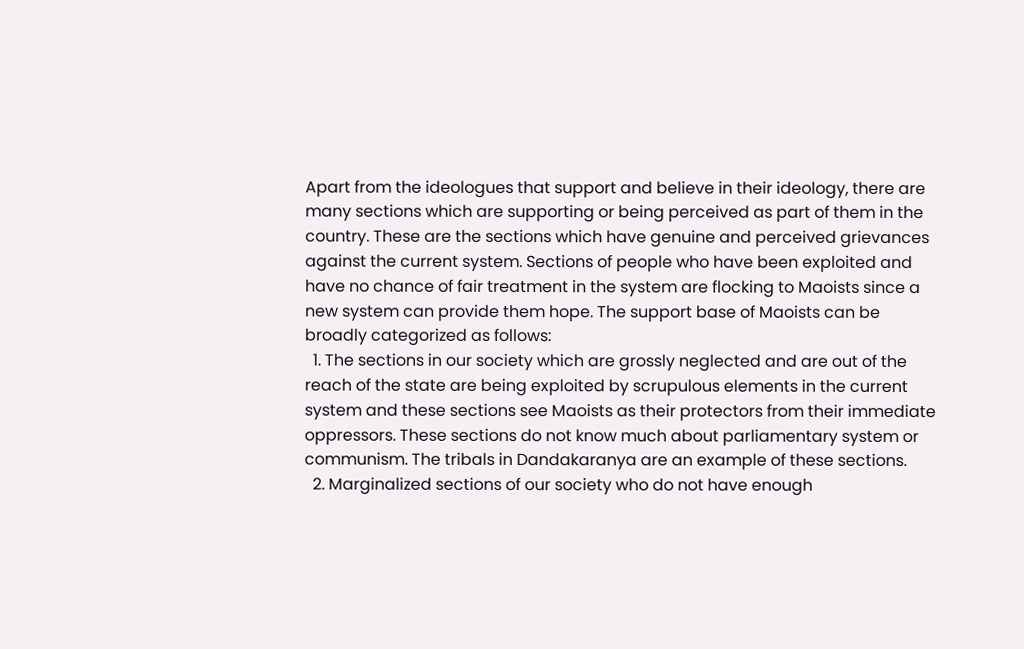Apart from the ideologues that support and believe in their ideology, there are many sections which are supporting or being perceived as part of them in the country. These are the sections which have genuine and perceived grievances against the current system. Sections of people who have been exploited and have no chance of fair treatment in the system are flocking to Maoists since a new system can provide them hope. The support base of Maoists can be broadly categorized as follows:
  1. The sections in our society which are grossly neglected and are out of the reach of the state are being exploited by scrupulous elements in the current system and these sections see Maoists as their protectors from their immediate oppressors. These sections do not know much about parliamentary system or communism. The tribals in Dandakaranya are an example of these sections.
  2. Marginalized sections of our society who do not have enough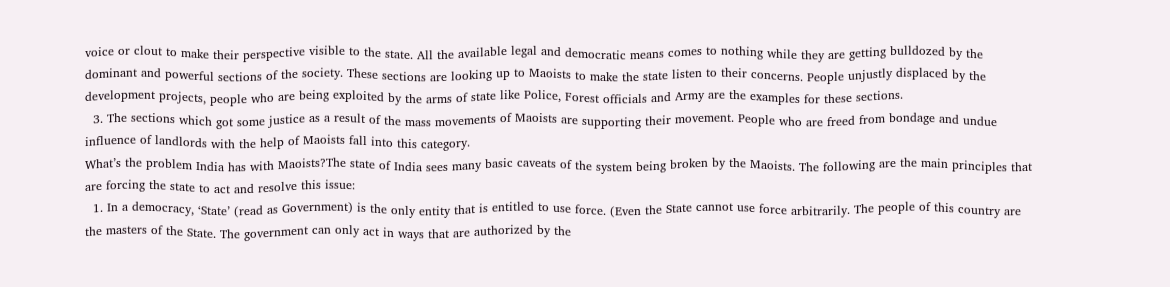voice or clout to make their perspective visible to the state. All the available legal and democratic means comes to nothing while they are getting bulldozed by the dominant and powerful sections of the society. These sections are looking up to Maoists to make the state listen to their concerns. People unjustly displaced by the development projects, people who are being exploited by the arms of state like Police, Forest officials and Army are the examples for these sections.
  3. The sections which got some justice as a result of the mass movements of Maoists are supporting their movement. People who are freed from bondage and undue influence of landlords with the help of Maoists fall into this category.
What’s the problem India has with Maoists?The state of India sees many basic caveats of the system being broken by the Maoists. The following are the main principles that are forcing the state to act and resolve this issue:
  1. In a democracy, ‘State’ (read as Government) is the only entity that is entitled to use force. (Even the State cannot use force arbitrarily. The people of this country are the masters of the State. The government can only act in ways that are authorized by the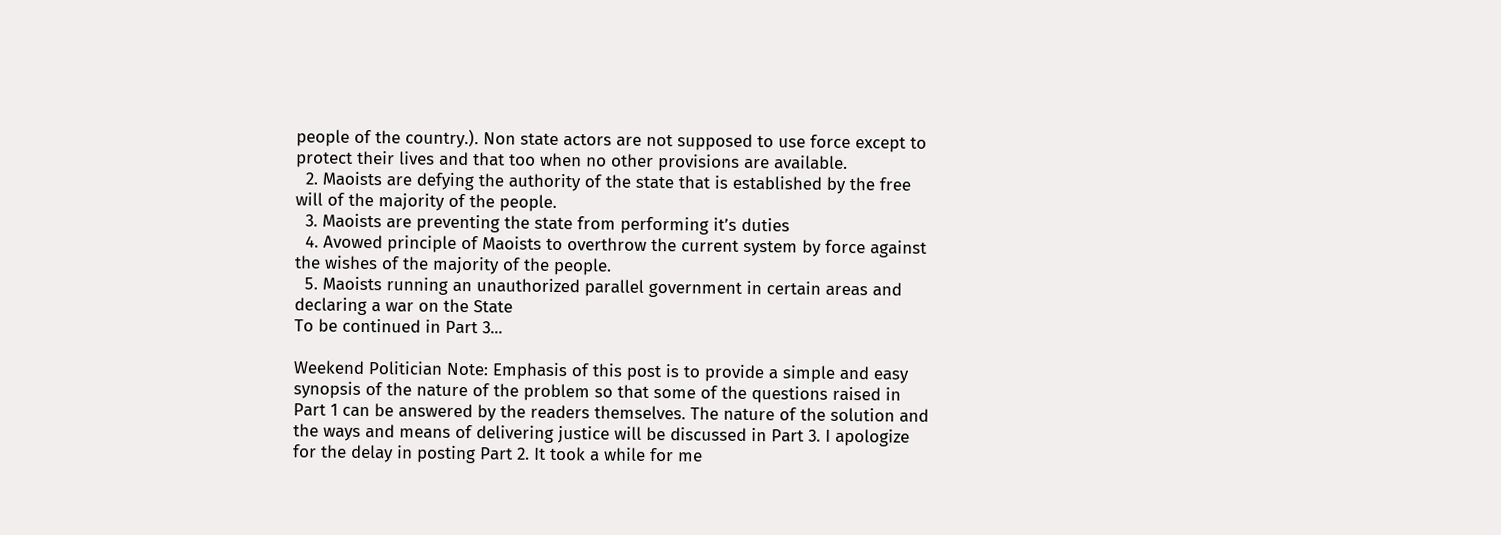people of the country.). Non state actors are not supposed to use force except to protect their lives and that too when no other provisions are available.
  2. Maoists are defying the authority of the state that is established by the free will of the majority of the people.
  3. Maoists are preventing the state from performing it’s duties
  4. Avowed principle of Maoists to overthrow the current system by force against the wishes of the majority of the people.
  5. Maoists running an unauthorized parallel government in certain areas and declaring a war on the State
To be continued in Part 3...

Weekend Politician Note: Emphasis of this post is to provide a simple and easy synopsis of the nature of the problem so that some of the questions raised in Part 1 can be answered by the readers themselves. The nature of the solution and the ways and means of delivering justice will be discussed in Part 3. I apologize for the delay in posting Part 2. It took a while for me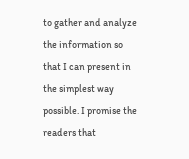to gather and analyze the information so that I can present in the simplest way possible. I promise the readers that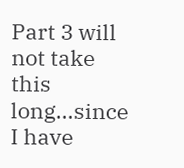Part 3 will not take this long…since I have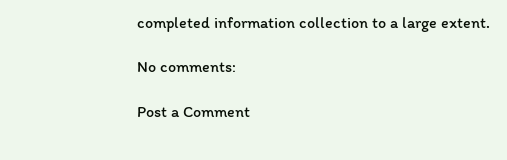completed information collection to a large extent.

No comments:

Post a Comment